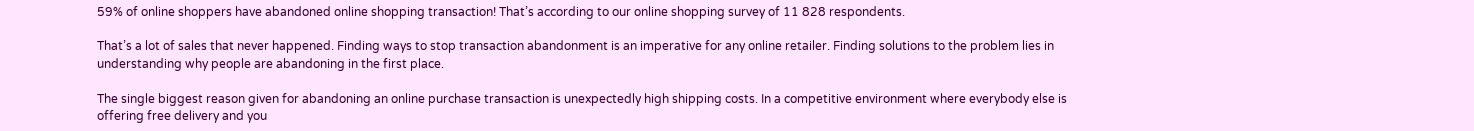59% of online shoppers have abandoned online shopping transaction! That’s according to our online shopping survey of 11 828 respondents.

That’s a lot of sales that never happened. Finding ways to stop transaction abandonment is an imperative for any online retailer. Finding solutions to the problem lies in understanding why people are abandoning in the first place.

The single biggest reason given for abandoning an online purchase transaction is unexpectedly high shipping costs. In a competitive environment where everybody else is offering free delivery and you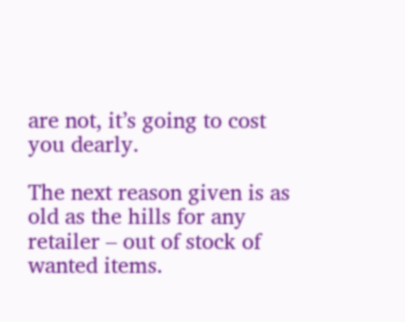are not, it’s going to cost you dearly.

The next reason given is as old as the hills for any retailer – out of stock of wanted items.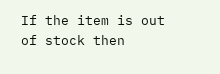If the item is out of stock then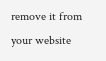remove it from your website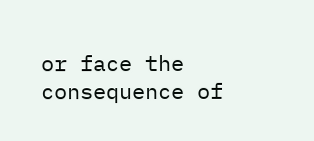or face the consequence of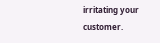irritating your customer.